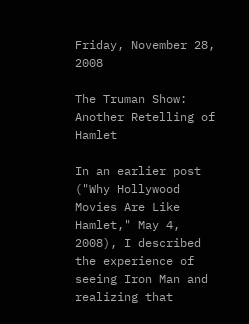Friday, November 28, 2008

The Truman Show: Another Retelling of Hamlet

In an earlier post ("Why Hollywood Movies Are Like Hamlet," May 4, 2008), I described the experience of seeing Iron Man and realizing that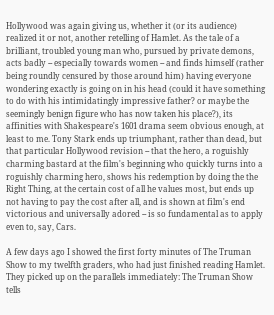Hollywood was again giving us, whether it (or its audience) realized it or not, another retelling of Hamlet. As the tale of a brilliant, troubled young man who, pursued by private demons, acts badly -- especially towards women -- and finds himself (rather being roundly censured by those around him) having everyone wondering exactly is going on in his head (could it have something to do with his intimidatingly impressive father? or maybe the seemingly benign figure who has now taken his place?), its affinities with Shakespeare's 1601 drama seem obvious enough, at least to me. Tony Stark ends up triumphant, rather than dead, but that particular Hollywood revision -- that the hero, a roguishly charming bastard at the film's beginning who quickly turns into a roguishly charming hero, shows his redemption by doing the the Right Thing, at the certain cost of all he values most, but ends up not having to pay the cost after all, and is shown at film's end victorious and universally adored -- is so fundamental as to apply even to, say, Cars.

A few days ago I showed the first forty minutes of The Truman Show to my twelfth graders, who had just finished reading Hamlet. They picked up on the parallels immediately: The Truman Show tells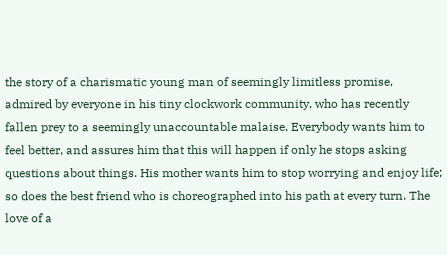the story of a charismatic young man of seemingly limitless promise, admired by everyone in his tiny clockwork community, who has recently fallen prey to a seemingly unaccountable malaise. Everybody wants him to feel better, and assures him that this will happen if only he stops asking questions about things. His mother wants him to stop worrying and enjoy life; so does the best friend who is choreographed into his path at every turn. The love of a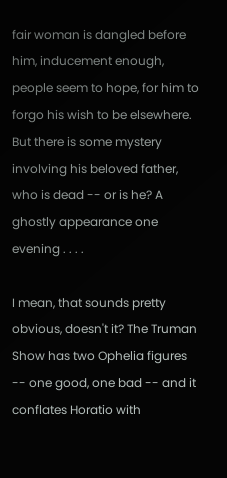fair woman is dangled before him, inducement enough, people seem to hope, for him to forgo his wish to be elsewhere. But there is some mystery involving his beloved father, who is dead -- or is he? A ghostly appearance one evening . . . .

I mean, that sounds pretty obvious, doesn't it? The Truman Show has two Ophelia figures -- one good, one bad -- and it conflates Horatio with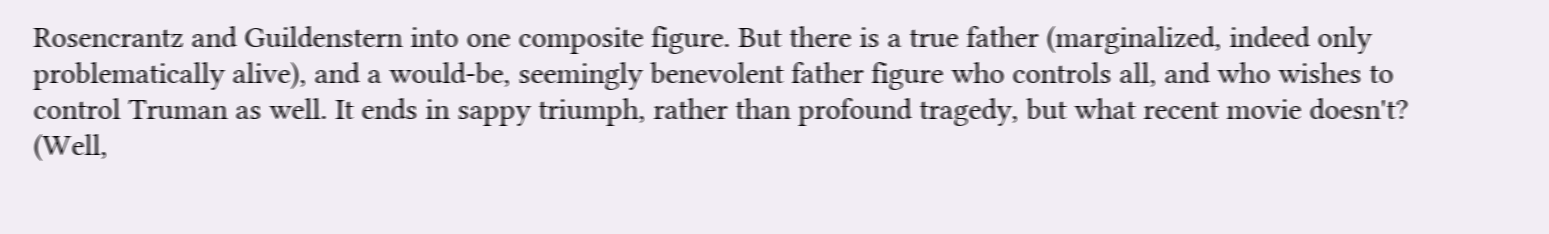Rosencrantz and Guildenstern into one composite figure. But there is a true father (marginalized, indeed only problematically alive), and a would-be, seemingly benevolent father figure who controls all, and who wishes to control Truman as well. It ends in sappy triumph, rather than profound tragedy, but what recent movie doesn't? (Well,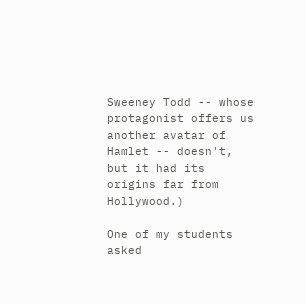Sweeney Todd -- whose protagonist offers us another avatar of Hamlet -- doesn't, but it had its origins far from Hollywood.)

One of my students asked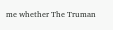me whether The Truman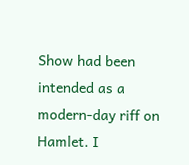Show had been intended as a modern-day riff on Hamlet. I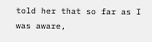told her that so far as I was aware,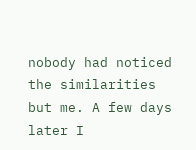nobody had noticed the similarities but me. A few days later I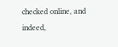checked online, and indeed,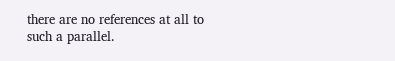there are no references at all to such a parallel.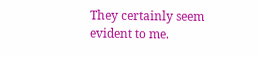They certainly seem evident to me.